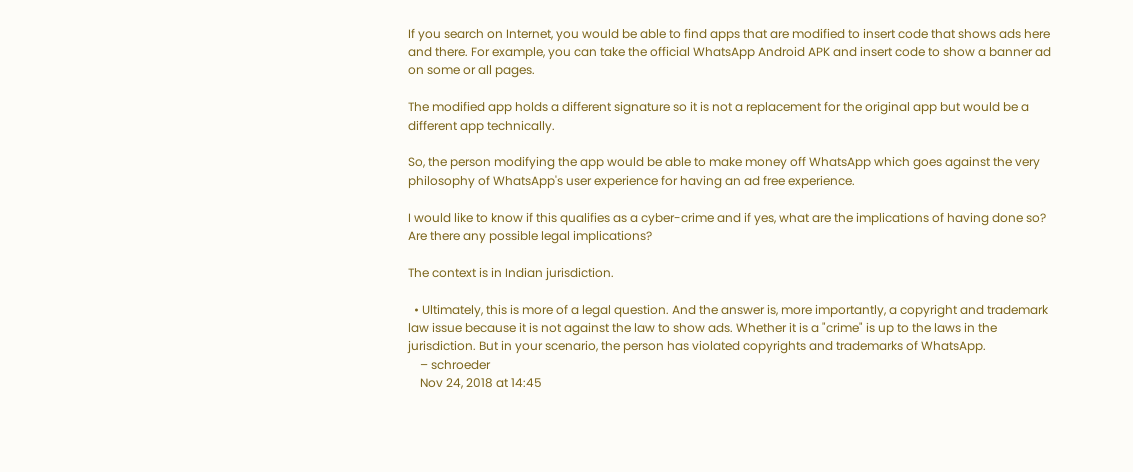If you search on Internet, you would be able to find apps that are modified to insert code that shows ads here and there. For example, you can take the official WhatsApp Android APK and insert code to show a banner ad on some or all pages.

The modified app holds a different signature so it is not a replacement for the original app but would be a different app technically.

So, the person modifying the app would be able to make money off WhatsApp which goes against the very philosophy of WhatsApp's user experience for having an ad free experience.

I would like to know if this qualifies as a cyber-crime and if yes, what are the implications of having done so? Are there any possible legal implications?

The context is in Indian jurisdiction.

  • Ultimately, this is more of a legal question. And the answer is, more importantly, a copyright and trademark law issue because it is not against the law to show ads. Whether it is a "crime" is up to the laws in the jurisdiction. But in your scenario, the person has violated copyrights and trademarks of WhatsApp.
    – schroeder
    Nov 24, 2018 at 14:45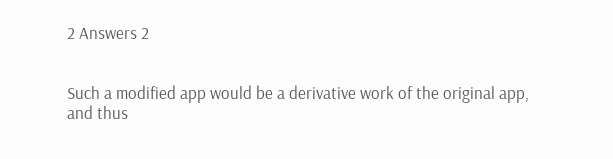2 Answers 2


Such a modified app would be a derivative work of the original app, and thus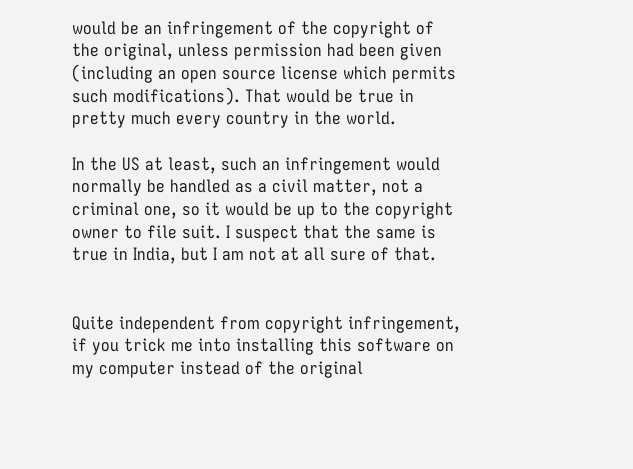would be an infringement of the copyright of the original, unless permission had been given (including an open source license which permits such modifications). That would be true in pretty much every country in the world.

In the US at least, such an infringement would normally be handled as a civil matter, not a criminal one, so it would be up to the copyright owner to file suit. I suspect that the same is true in India, but I am not at all sure of that.


Quite independent from copyright infringement, if you trick me into installing this software on my computer instead of the original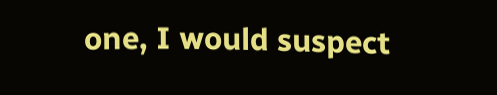one, I would suspect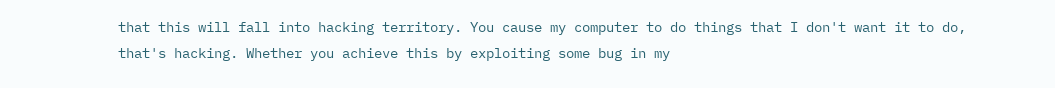that this will fall into hacking territory. You cause my computer to do things that I don't want it to do, that's hacking. Whether you achieve this by exploiting some bug in my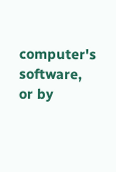computer's software, or by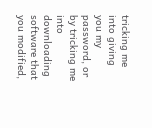tricking me into giving you my password, or by tricking me into downloading software that you modified,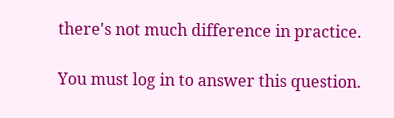there's not much difference in practice.

You must log in to answer this question.